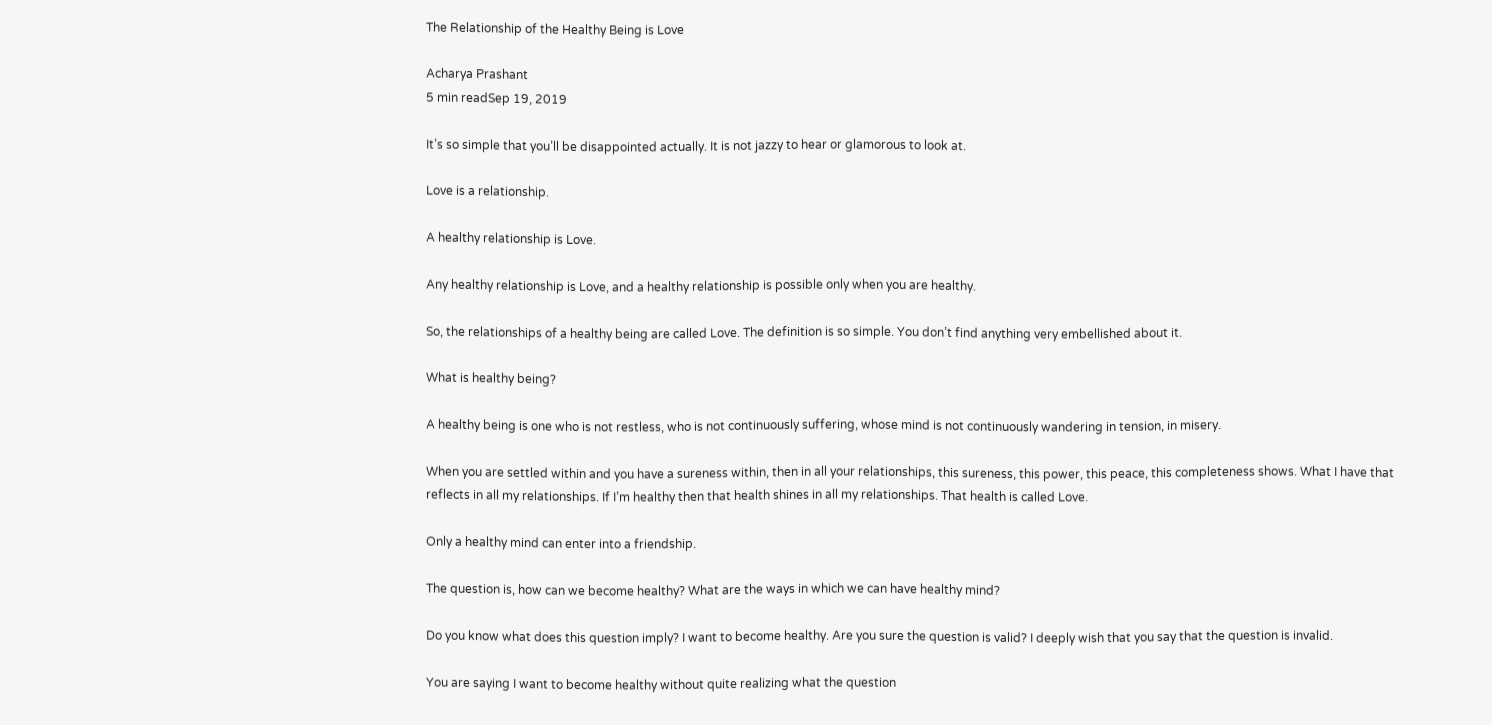The Relationship of the Healthy Being is Love

Acharya Prashant
5 min readSep 19, 2019

It’s so simple that you’ll be disappointed actually. It is not jazzy to hear or glamorous to look at.

Love is a relationship.

A healthy relationship is Love.

Any healthy relationship is Love, and a healthy relationship is possible only when you are healthy.

So, the relationships of a healthy being are called Love. The definition is so simple. You don’t find anything very embellished about it.

What is healthy being?

A healthy being is one who is not restless, who is not continuously suffering, whose mind is not continuously wandering in tension, in misery.

When you are settled within and you have a sureness within, then in all your relationships, this sureness, this power, this peace, this completeness shows. What I have that reflects in all my relationships. If I’m healthy then that health shines in all my relationships. That health is called Love.

Only a healthy mind can enter into a friendship.

The question is, how can we become healthy? What are the ways in which we can have healthy mind?

Do you know what does this question imply? I want to become healthy. Are you sure the question is valid? I deeply wish that you say that the question is invalid.

You are saying I want to become healthy without quite realizing what the question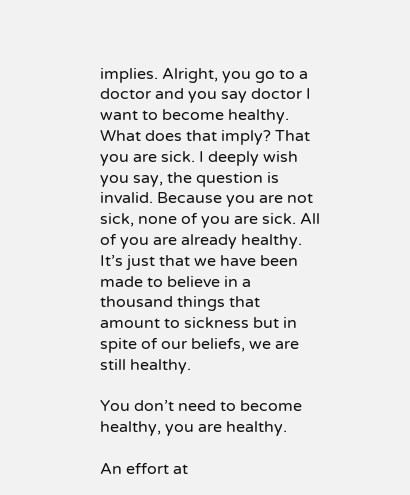implies. Alright, you go to a doctor and you say doctor I want to become healthy. What does that imply? That you are sick. I deeply wish you say, the question is invalid. Because you are not sick, none of you are sick. All of you are already healthy. It’s just that we have been made to believe in a thousand things that amount to sickness but in spite of our beliefs, we are still healthy.

You don’t need to become healthy, you are healthy.

An effort at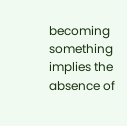becoming something implies the absence of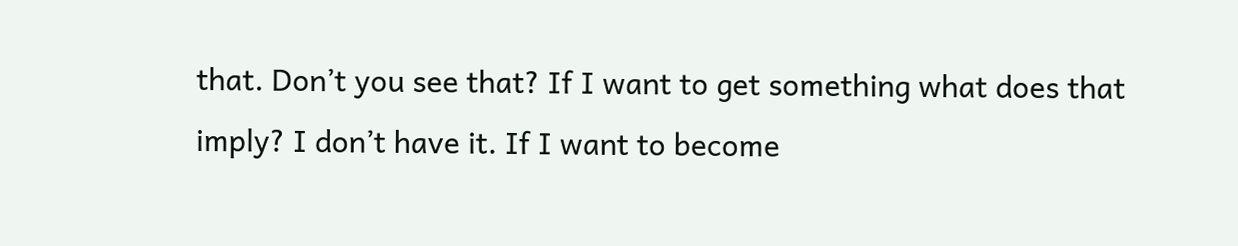that. Don’t you see that? If I want to get something what does that imply? I don’t have it. If I want to become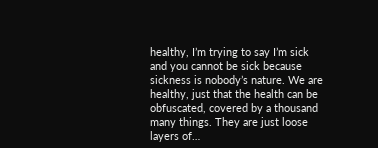healthy, I’m trying to say I’m sick and you cannot be sick because sickness is nobody’s nature. We are healthy, just that the health can be obfuscated, covered by a thousand many things. They are just loose layers of…